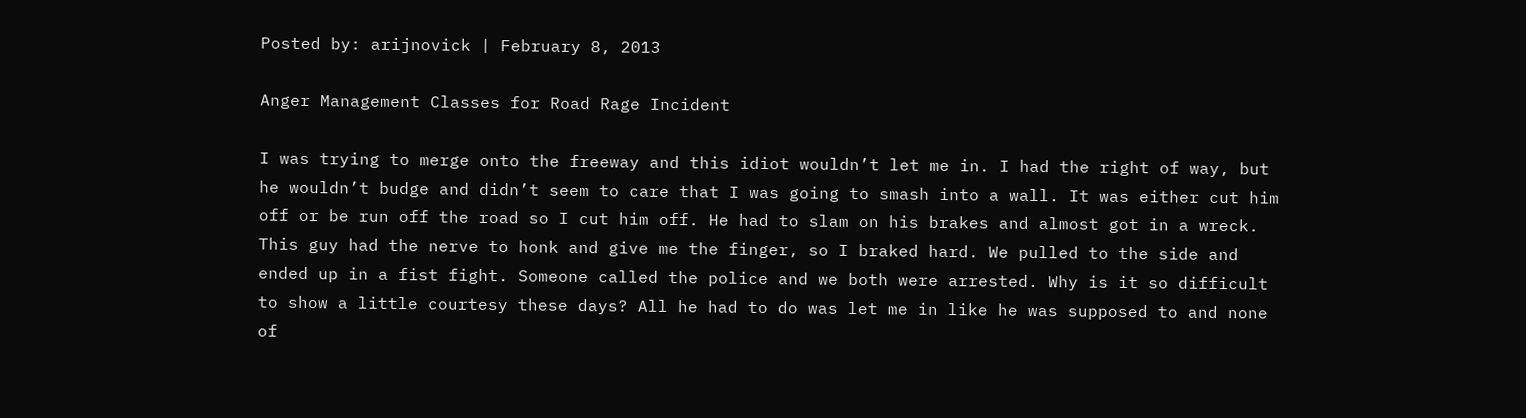Posted by: arijnovick | February 8, 2013

Anger Management Classes for Road Rage Incident

I was trying to merge onto the freeway and this idiot wouldn’t let me in. I had the right of way, but he wouldn’t budge and didn’t seem to care that I was going to smash into a wall. It was either cut him off or be run off the road so I cut him off. He had to slam on his brakes and almost got in a wreck. This guy had the nerve to honk and give me the finger, so I braked hard. We pulled to the side and ended up in a fist fight. Someone called the police and we both were arrested. Why is it so difficult to show a little courtesy these days? All he had to do was let me in like he was supposed to and none of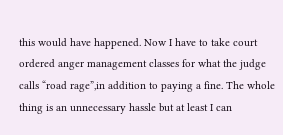this would have happened. Now I have to take court ordered anger management classes for what the judge calls “road rage”,in addition to paying a fine. The whole thing is an unnecessary hassle but at least I can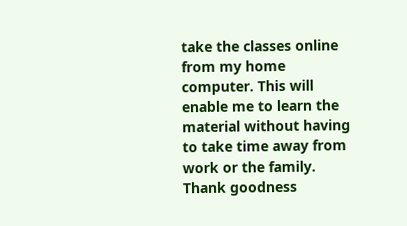take the classes online from my home computer. This will enable me to learn the material without having to take time away from work or the family. Thank goodness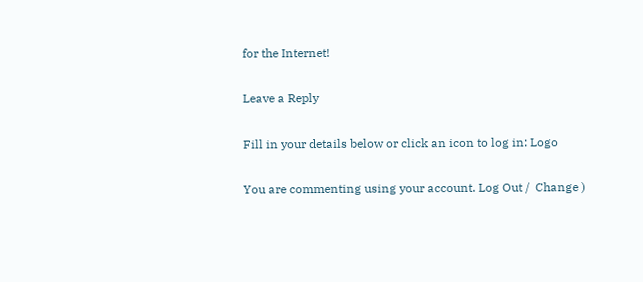for the Internet!

Leave a Reply

Fill in your details below or click an icon to log in: Logo

You are commenting using your account. Log Out /  Change )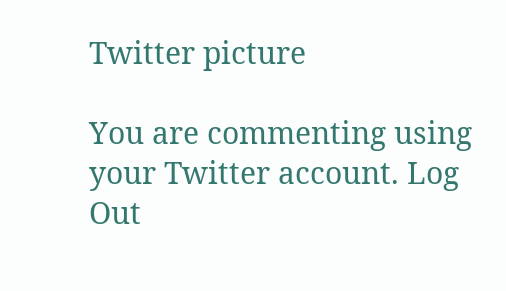Twitter picture

You are commenting using your Twitter account. Log Out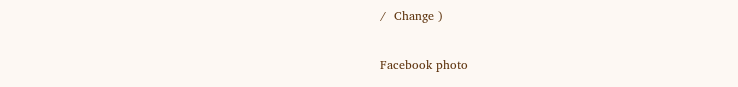/  Change )

Facebook photo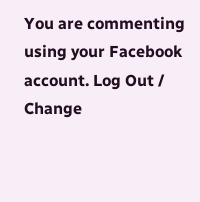You are commenting using your Facebook account. Log Out /  Change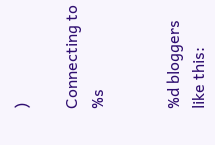)

Connecting to %s


%d bloggers like this: